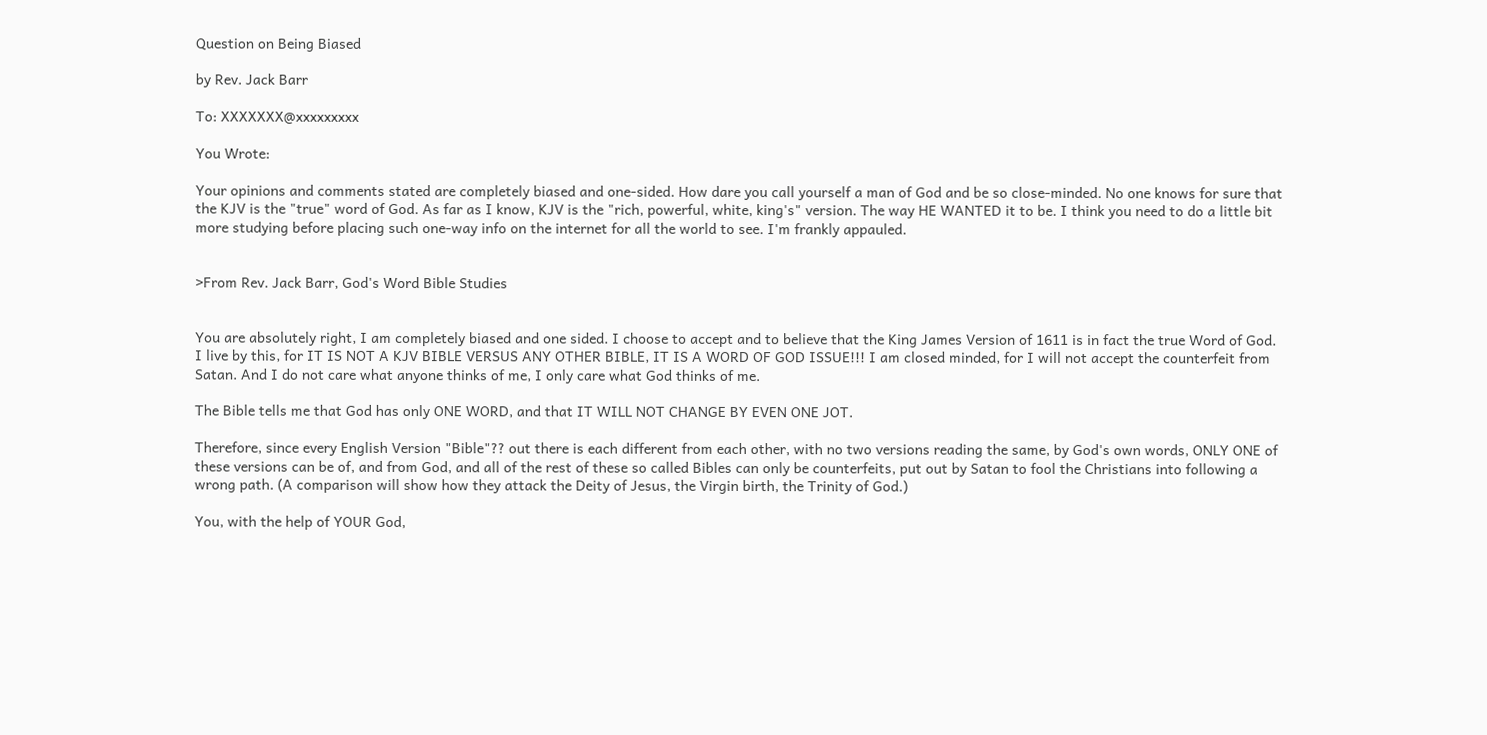Question on Being Biased

by Rev. Jack Barr

To: XXXXXXX@xxxxxxxxx

You Wrote:

Your opinions and comments stated are completely biased and one-sided. How dare you call yourself a man of God and be so close-minded. No one knows for sure that the KJV is the "true" word of God. As far as I know, KJV is the "rich, powerful, white, king's" version. The way HE WANTED it to be. I think you need to do a little bit more studying before placing such one-way info on the internet for all the world to see. I'm frankly appauled.


>From Rev. Jack Barr, God's Word Bible Studies


You are absolutely right, I am completely biased and one sided. I choose to accept and to believe that the King James Version of 1611 is in fact the true Word of God. I live by this, for IT IS NOT A KJV BIBLE VERSUS ANY OTHER BIBLE, IT IS A WORD OF GOD ISSUE!!! I am closed minded, for I will not accept the counterfeit from Satan. And I do not care what anyone thinks of me, I only care what God thinks of me.

The Bible tells me that God has only ONE WORD, and that IT WILL NOT CHANGE BY EVEN ONE JOT.

Therefore, since every English Version "Bible"?? out there is each different from each other, with no two versions reading the same, by God's own words, ONLY ONE of these versions can be of, and from God, and all of the rest of these so called Bibles can only be counterfeits, put out by Satan to fool the Christians into following a wrong path. (A comparison will show how they attack the Deity of Jesus, the Virgin birth, the Trinity of God.)

You, with the help of YOUR God,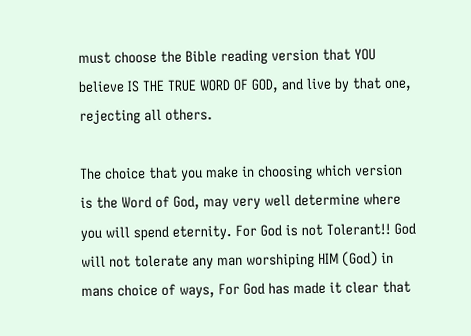must choose the Bible reading version that YOU believe IS THE TRUE WORD OF GOD, and live by that one, rejecting all others.

The choice that you make in choosing which version is the Word of God, may very well determine where you will spend eternity. For God is not Tolerant!! God will not tolerate any man worshiping HIM (God) in mans choice of ways, For God has made it clear that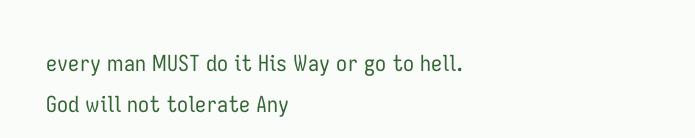every man MUST do it His Way or go to hell. God will not tolerate Any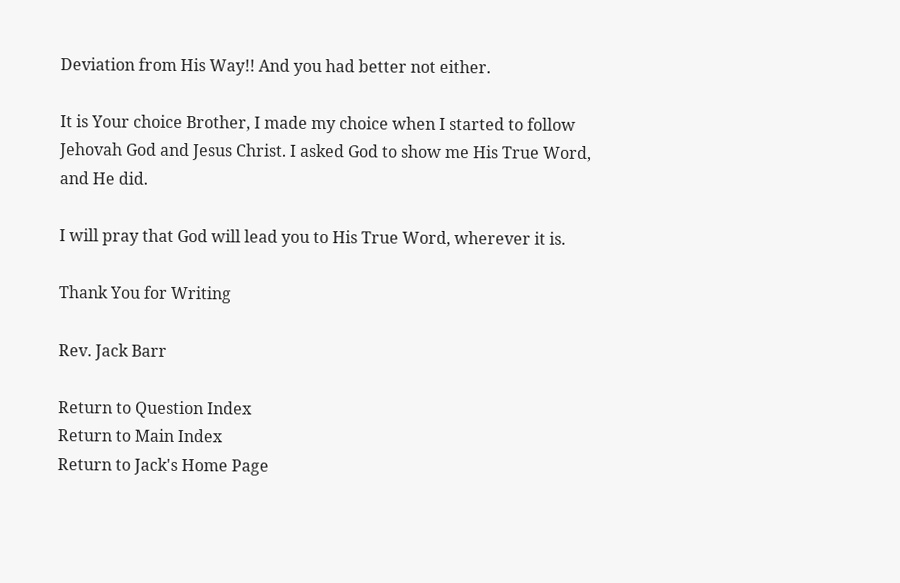Deviation from His Way!! And you had better not either.

It is Your choice Brother, I made my choice when I started to follow Jehovah God and Jesus Christ. I asked God to show me His True Word, and He did.

I will pray that God will lead you to His True Word, wherever it is.

Thank You for Writing

Rev. Jack Barr

Return to Question Index
Return to Main Index
Return to Jack's Home Page